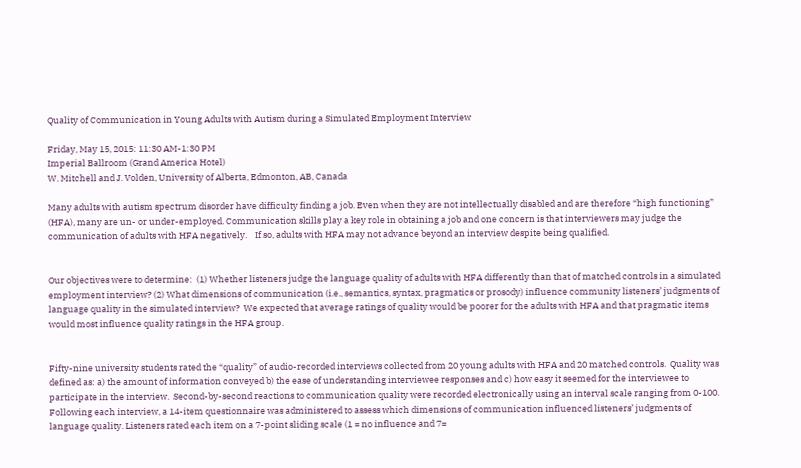Quality of Communication in Young Adults with Autism during a Simulated Employment Interview

Friday, May 15, 2015: 11:30 AM-1:30 PM
Imperial Ballroom (Grand America Hotel)
W. Mitchell and J. Volden, University of Alberta, Edmonton, AB, Canada

Many adults with autism spectrum disorder have difficulty finding a job. Even when they are not intellectually disabled and are therefore “high functioning” (HFA), many are un- or under-employed. Communication skills play a key role in obtaining a job and one concern is that interviewers may judge the communication of adults with HFA negatively.    If so, adults with HFA may not advance beyond an interview despite being qualified.


Our objectives were to determine:  (1) Whether listeners judge the language quality of adults with HFA differently than that of matched controls in a simulated employment interview? (2) What dimensions of communication (i.e., semantics, syntax, pragmatics or prosody) influence community listeners’ judgments of language quality in the simulated interview?  We expected that average ratings of quality would be poorer for the adults with HFA and that pragmatic items would most influence quality ratings in the HFA group.


Fifty-nine university students rated the “quality” of audio-recorded interviews collected from 20 young adults with HFA and 20 matched controls.  Quality was defined as: a) the amount of information conveyed b) the ease of understanding interviewee responses and c) how easy it seemed for the interviewee to participate in the interview.  Second-by-second reactions to communication quality were recorded electronically using an interval scale ranging from 0-100.  Following each interview, a 14-item questionnaire was administered to assess which dimensions of communication influenced listeners’ judgments of language quality. Listeners rated each item on a 7-point sliding scale (1 = no influence and 7=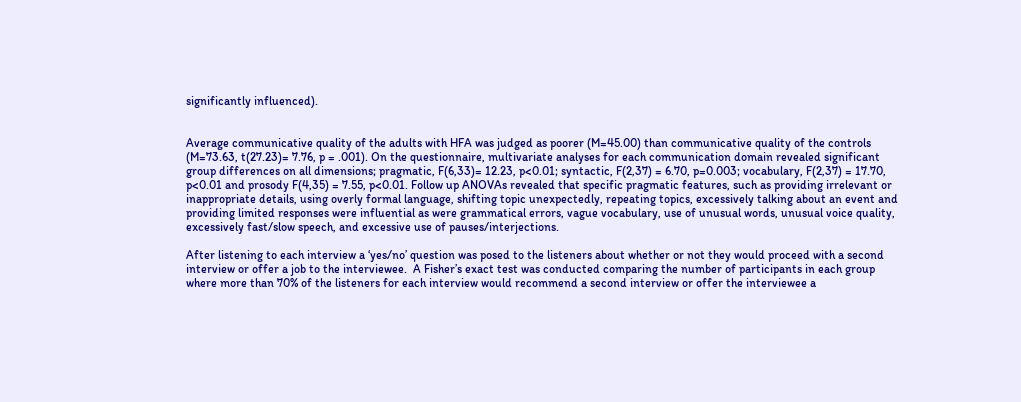significantly influenced).


Average communicative quality of the adults with HFA was judged as poorer (M=45.00) than communicative quality of the controls (M=73.63, t(27.23)= 7.76, p = .001). On the questionnaire, multivariate analyses for each communication domain revealed significant group differences on all dimensions; pragmatic, F(6,33)= 12.23, p<0.01; syntactic, F(2,37) = 6.70, p=0.003; vocabulary, F(2,37) = 17.70, p<0.01 and prosody F(4,35) = 7.55, p<0.01. Follow up ANOVAs revealed that specific pragmatic features, such as providing irrelevant or inappropriate details, using overly formal language, shifting topic unexpectedly, repeating topics, excessively talking about an event and providing limited responses were influential as were grammatical errors, vague vocabulary, use of unusual words, unusual voice quality, excessively fast/slow speech, and excessive use of pauses/interjections.

After listening to each interview a ‘yes/no’ question was posed to the listeners about whether or not they would proceed with a second interview or offer a job to the interviewee.  A Fisher’s exact test was conducted comparing the number of participants in each group where more than 70% of the listeners for each interview would recommend a second interview or offer the interviewee a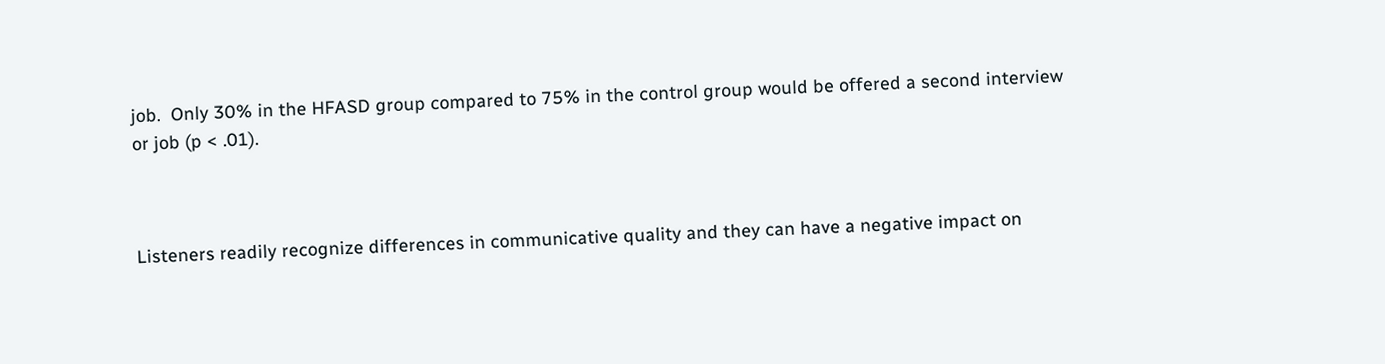job.  Only 30% in the HFASD group compared to 75% in the control group would be offered a second interview or job (p < .01).



Listeners readily recognize differences in communicative quality and they can have a negative impact on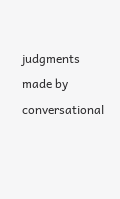judgments made by conversational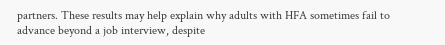partners. These results may help explain why adults with HFA sometimes fail to advance beyond a job interview, despite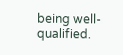being well-qualified.